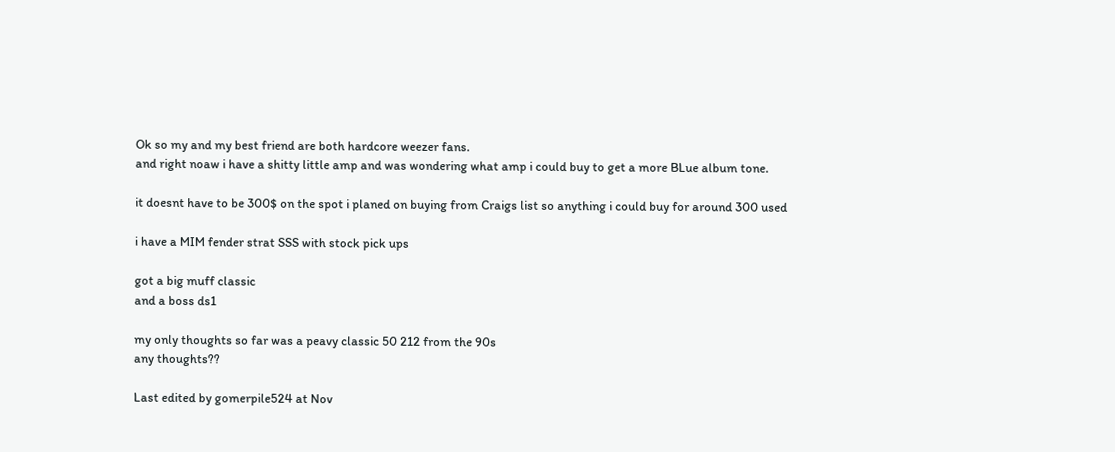Ok so my and my best friend are both hardcore weezer fans.
and right noaw i have a shitty little amp and was wondering what amp i could buy to get a more BLue album tone.

it doesnt have to be 300$ on the spot i planed on buying from Craigs list so anything i could buy for around 300 used

i have a MIM fender strat SSS with stock pick ups

got a big muff classic
and a boss ds1

my only thoughts so far was a peavy classic 50 212 from the 90s
any thoughts??

Last edited by gomerpile524 at Nov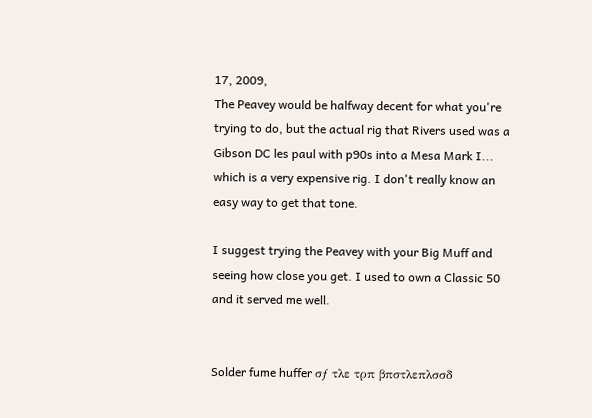17, 2009,
The Peavey would be halfway decent for what you're trying to do, but the actual rig that Rivers used was a Gibson DC les paul with p90s into a Mesa Mark I... which is a very expensive rig. I don't really know an easy way to get that tone.

I suggest trying the Peavey with your Big Muff and seeing how close you get. I used to own a Classic 50 and it served me well.


Solder fume huffer σƒ τλε τρπ βπστλεπλσσδ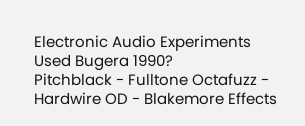Electronic Audio Experiments
Used Bugera 1990?
Pitchblack - Fulltone Octafuzz - Hardwire OD - Blakemore Effects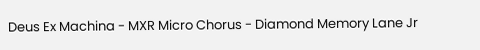Deus Ex Machina - MXR Micro Chorus - Diamond Memory Lane Jr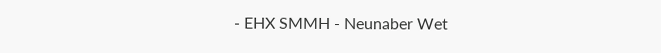- EHX SMMH - Neunaber Wet